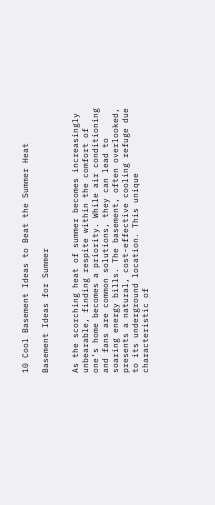10 Cool Basement Ideas to Beat the Summer Heat

Basement Ideas for Summer


As the scorching heat of summer becomes increasingly unbearable, finding respite within the comfort of one’s home becomes a priority. While air conditioning and fans are common solutions, they can lead to soaring energy bills. The basement, often overlooked, presents a natural, cost-effective cooling refuge due to its underground location. This unique characteristic of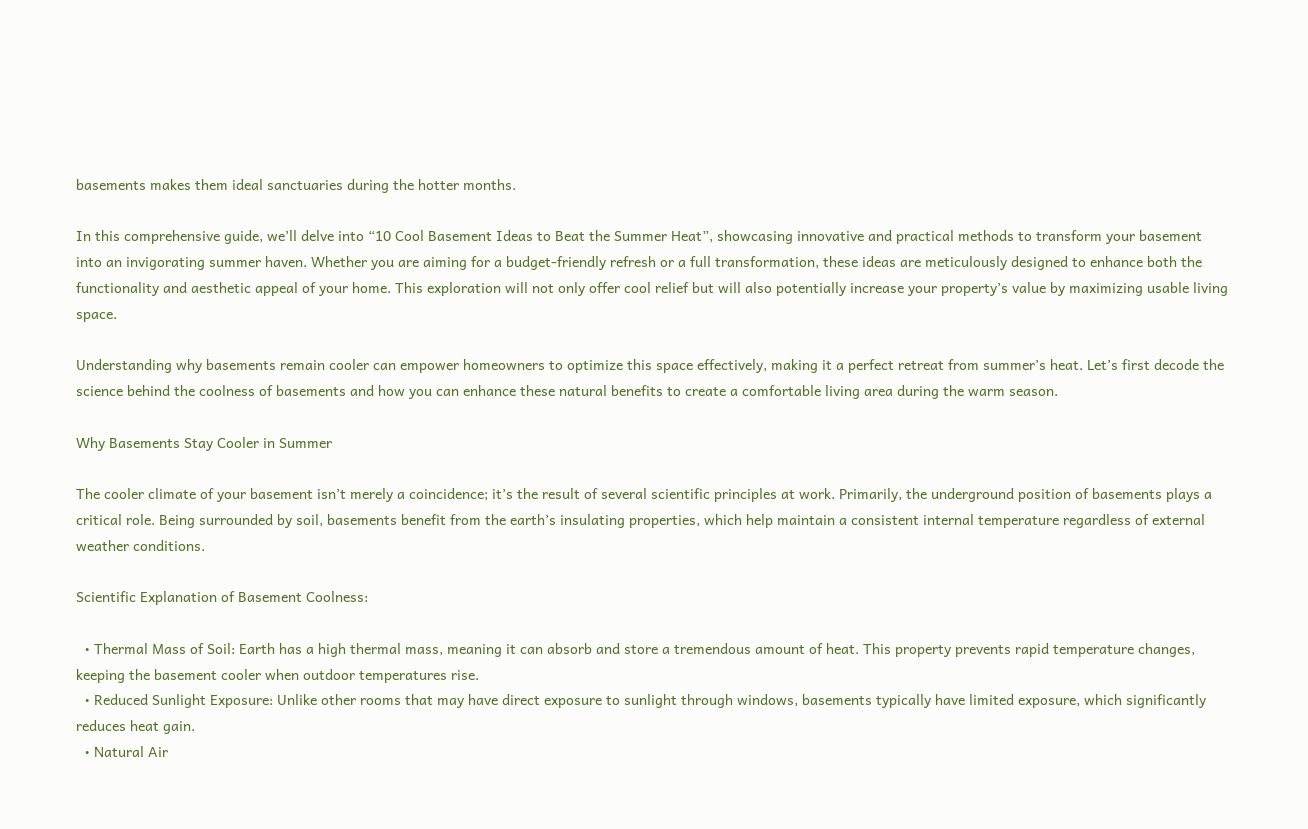basements makes them ideal sanctuaries during the hotter months.

In this comprehensive guide, we’ll delve into “10 Cool Basement Ideas to Beat the Summer Heat”, showcasing innovative and practical methods to transform your basement into an invigorating summer haven. Whether you are aiming for a budget-friendly refresh or a full transformation, these ideas are meticulously designed to enhance both the functionality and aesthetic appeal of your home. This exploration will not only offer cool relief but will also potentially increase your property’s value by maximizing usable living space.

Understanding why basements remain cooler can empower homeowners to optimize this space effectively, making it a perfect retreat from summer’s heat. Let’s first decode the science behind the coolness of basements and how you can enhance these natural benefits to create a comfortable living area during the warm season.

Why Basements Stay Cooler in Summer

The cooler climate of your basement isn’t merely a coincidence; it’s the result of several scientific principles at work. Primarily, the underground position of basements plays a critical role. Being surrounded by soil, basements benefit from the earth’s insulating properties, which help maintain a consistent internal temperature regardless of external weather conditions.

Scientific Explanation of Basement Coolness:

  • Thermal Mass of Soil: Earth has a high thermal mass, meaning it can absorb and store a tremendous amount of heat. This property prevents rapid temperature changes, keeping the basement cooler when outdoor temperatures rise.
  • Reduced Sunlight Exposure: Unlike other rooms that may have direct exposure to sunlight through windows, basements typically have limited exposure, which significantly reduces heat gain.
  • Natural Air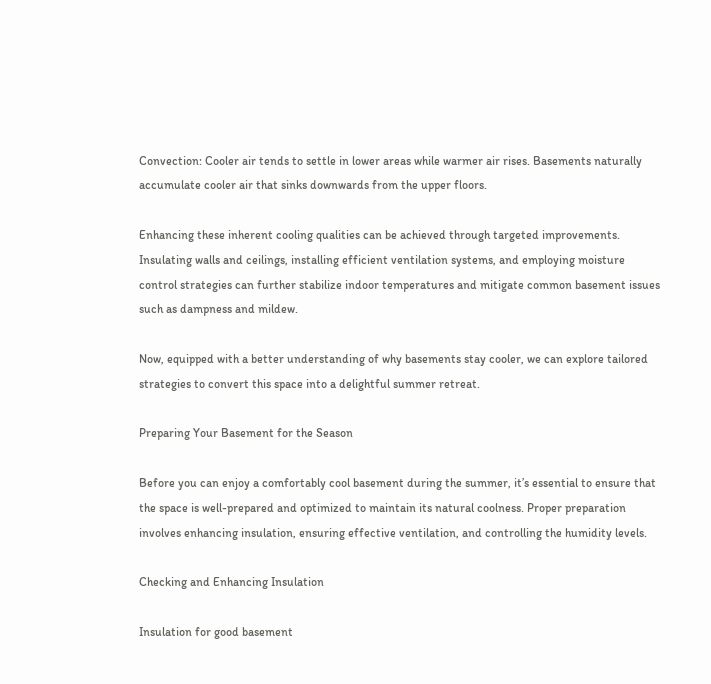Convection: Cooler air tends to settle in lower areas while warmer air rises. Basements naturally accumulate cooler air that sinks downwards from the upper floors.

Enhancing these inherent cooling qualities can be achieved through targeted improvements. Insulating walls and ceilings, installing efficient ventilation systems, and employing moisture control strategies can further stabilize indoor temperatures and mitigate common basement issues such as dampness and mildew.

Now, equipped with a better understanding of why basements stay cooler, we can explore tailored strategies to convert this space into a delightful summer retreat.

Preparing Your Basement for the Season

Before you can enjoy a comfortably cool basement during the summer, it’s essential to ensure that the space is well-prepared and optimized to maintain its natural coolness. Proper preparation involves enhancing insulation, ensuring effective ventilation, and controlling the humidity levels.

Checking and Enhancing Insulation

Insulation for good basement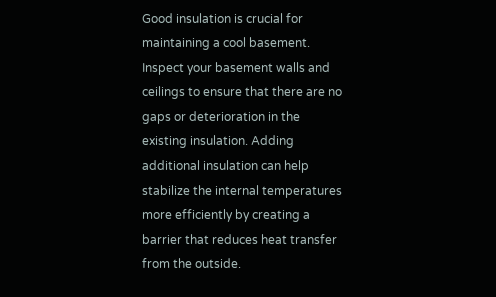Good insulation is crucial for maintaining a cool basement. Inspect your basement walls and ceilings to ensure that there are no gaps or deterioration in the existing insulation. Adding additional insulation can help stabilize the internal temperatures more efficiently by creating a barrier that reduces heat transfer from the outside.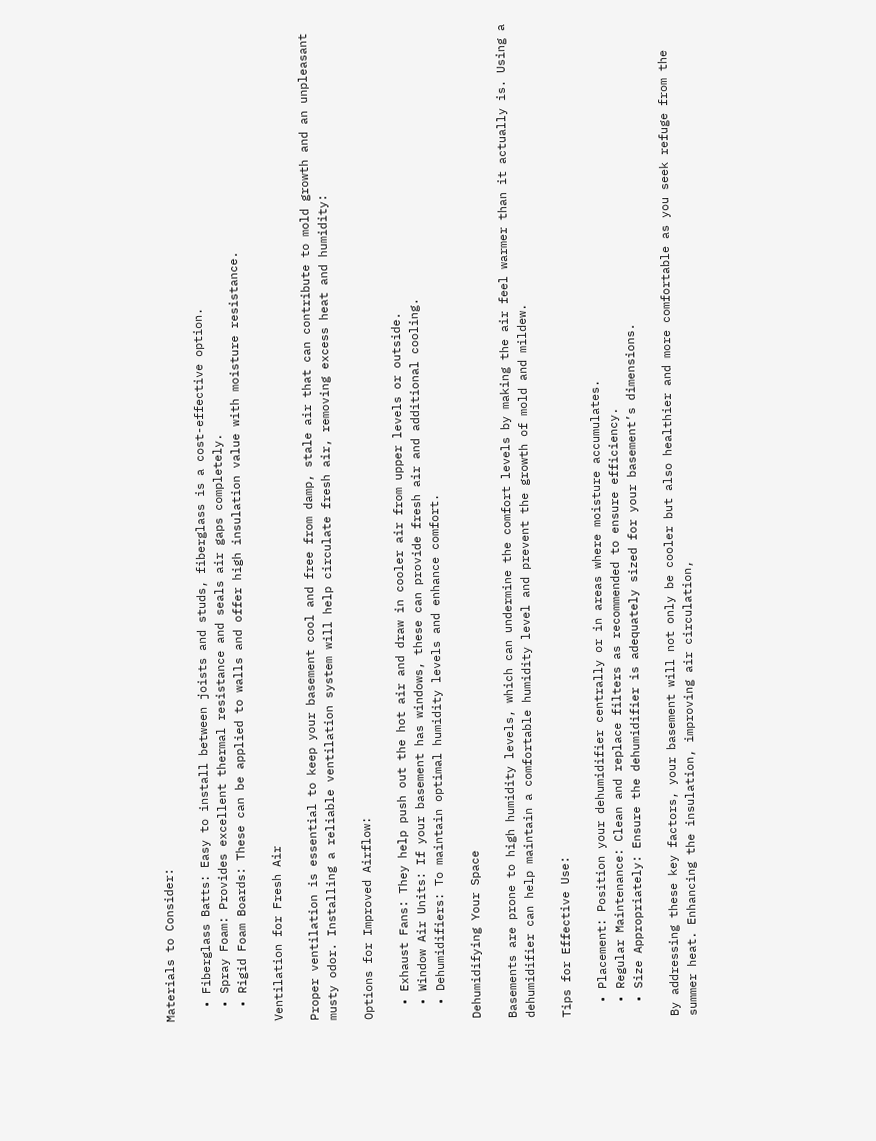Materials to Consider:

  • Fiberglass Batts: Easy to install between joists and studs, fiberglass is a cost-effective option.
  • Spray Foam: Provides excellent thermal resistance and seals air gaps completely.
  • Rigid Foam Boards: These can be applied to walls and offer high insulation value with moisture resistance.

Ventilation for Fresh Air

Proper ventilation is essential to keep your basement cool and free from damp, stale air that can contribute to mold growth and an unpleasant musty odor. Installing a reliable ventilation system will help circulate fresh air, removing excess heat and humidity:

Options for Improved Airflow:

  • Exhaust Fans: They help push out the hot air and draw in cooler air from upper levels or outside.
  • Window Air Units: If your basement has windows, these can provide fresh air and additional cooling.
  • Dehumidifiers: To maintain optimal humidity levels and enhance comfort.

Dehumidifying Your Space

Basements are prone to high humidity levels, which can undermine the comfort levels by making the air feel warmer than it actually is. Using a dehumidifier can help maintain a comfortable humidity level and prevent the growth of mold and mildew.

Tips for Effective Use:

  • Placement: Position your dehumidifier centrally or in areas where moisture accumulates.
  • Regular Maintenance: Clean and replace filters as recommended to ensure efficiency.
  • Size Appropriately: Ensure the dehumidifier is adequately sized for your basement’s dimensions.

By addressing these key factors, your basement will not only be cooler but also healthier and more comfortable as you seek refuge from the summer heat. Enhancing the insulation, improving air circulation,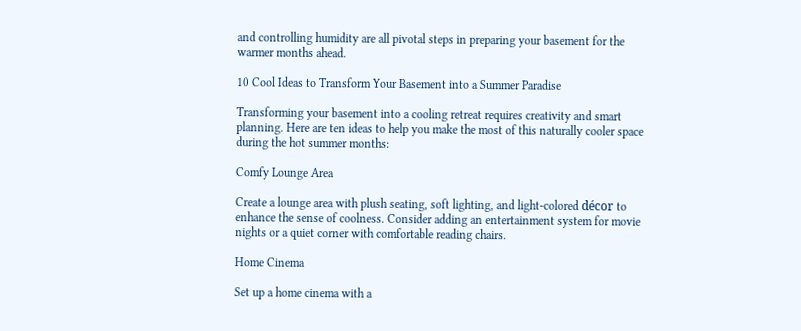and controlling humidity are all pivotal steps in preparing your basement for the warmer months ahead.

10 Cool Ideas to Transform Your Basement into a Summer Paradise

Transforming your basement into a cooling retreat requires creativity and smart planning. Here are ten ideas to help you make the most of this naturally cooler space during the hot summer months:

Comfy Lounge Area

Create a lounge area with plush seating, soft lighting, and light-colored décor to enhance the sense of coolness. Consider adding an entertainment system for movie nights or a quiet corner with comfortable reading chairs.

Home Cinema

Set up a home cinema with a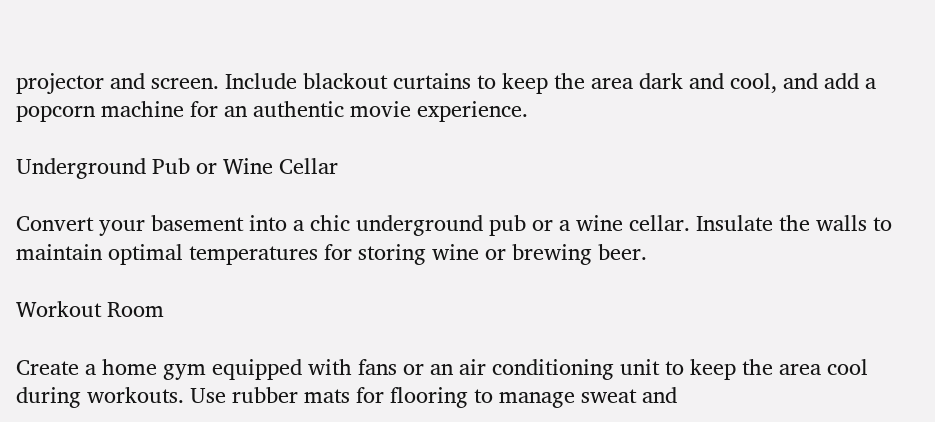projector and screen. Include blackout curtains to keep the area dark and cool, and add a popcorn machine for an authentic movie experience.

Underground Pub or Wine Cellar

Convert your basement into a chic underground pub or a wine cellar. Insulate the walls to maintain optimal temperatures for storing wine or brewing beer.

Workout Room

Create a home gym equipped with fans or an air conditioning unit to keep the area cool during workouts. Use rubber mats for flooring to manage sweat and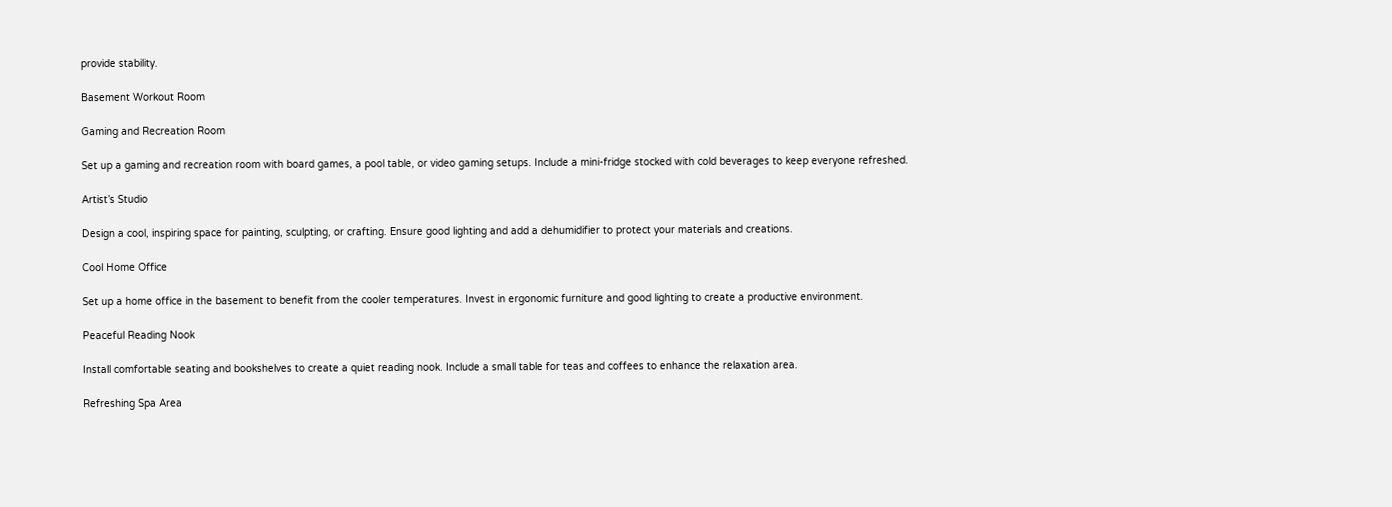provide stability.

Basement Workout Room

Gaming and Recreation Room

Set up a gaming and recreation room with board games, a pool table, or video gaming setups. Include a mini-fridge stocked with cold beverages to keep everyone refreshed.

Artist’s Studio

Design a cool, inspiring space for painting, sculpting, or crafting. Ensure good lighting and add a dehumidifier to protect your materials and creations.

Cool Home Office

Set up a home office in the basement to benefit from the cooler temperatures. Invest in ergonomic furniture and good lighting to create a productive environment.

Peaceful Reading Nook

Install comfortable seating and bookshelves to create a quiet reading nook. Include a small table for teas and coffees to enhance the relaxation area.

Refreshing Spa Area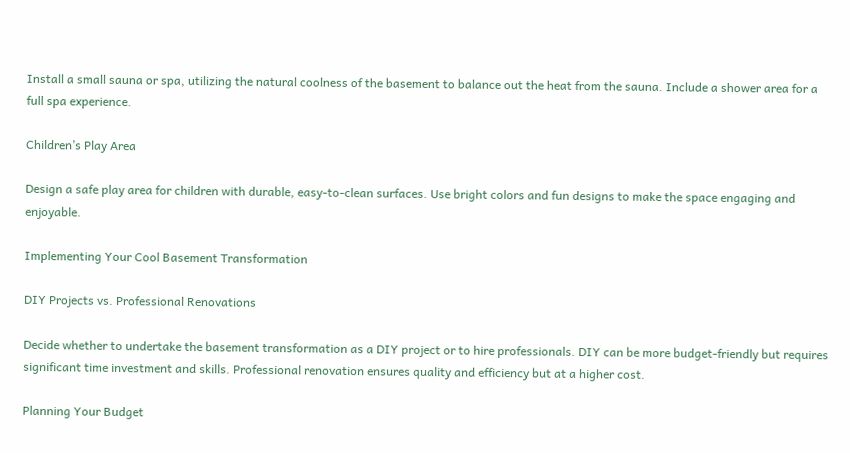Install a small sauna or spa, utilizing the natural coolness of the basement to balance out the heat from the sauna. Include a shower area for a full spa experience.

Children’s Play Area

Design a safe play area for children with durable, easy-to-clean surfaces. Use bright colors and fun designs to make the space engaging and enjoyable.

Implementing Your Cool Basement Transformation

DIY Projects vs. Professional Renovations

Decide whether to undertake the basement transformation as a DIY project or to hire professionals. DIY can be more budget-friendly but requires significant time investment and skills. Professional renovation ensures quality and efficiency but at a higher cost.

Planning Your Budget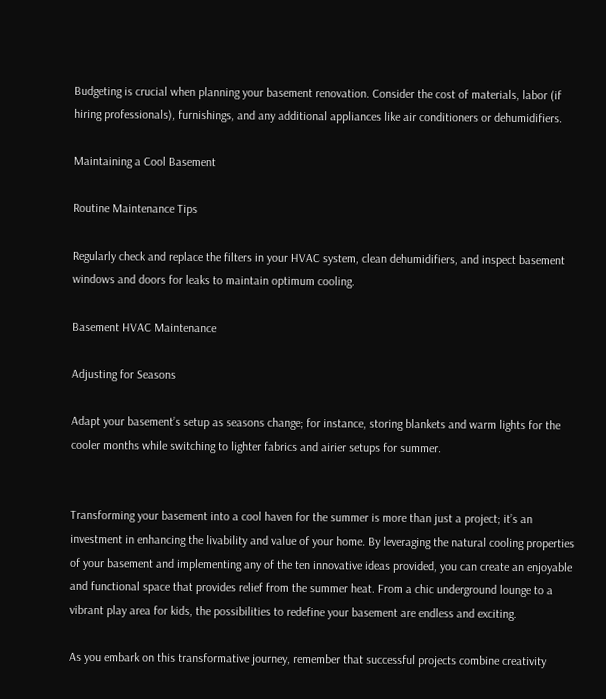Budgeting is crucial when planning your basement renovation. Consider the cost of materials, labor (if hiring professionals), furnishings, and any additional appliances like air conditioners or dehumidifiers.

Maintaining a Cool Basement

Routine Maintenance Tips

Regularly check and replace the filters in your HVAC system, clean dehumidifiers, and inspect basement windows and doors for leaks to maintain optimum cooling.

Basement HVAC Maintenance

Adjusting for Seasons

Adapt your basement’s setup as seasons change; for instance, storing blankets and warm lights for the cooler months while switching to lighter fabrics and airier setups for summer.


Transforming your basement into a cool haven for the summer is more than just a project; it’s an investment in enhancing the livability and value of your home. By leveraging the natural cooling properties of your basement and implementing any of the ten innovative ideas provided, you can create an enjoyable and functional space that provides relief from the summer heat. From a chic underground lounge to a vibrant play area for kids, the possibilities to redefine your basement are endless and exciting.

As you embark on this transformative journey, remember that successful projects combine creativity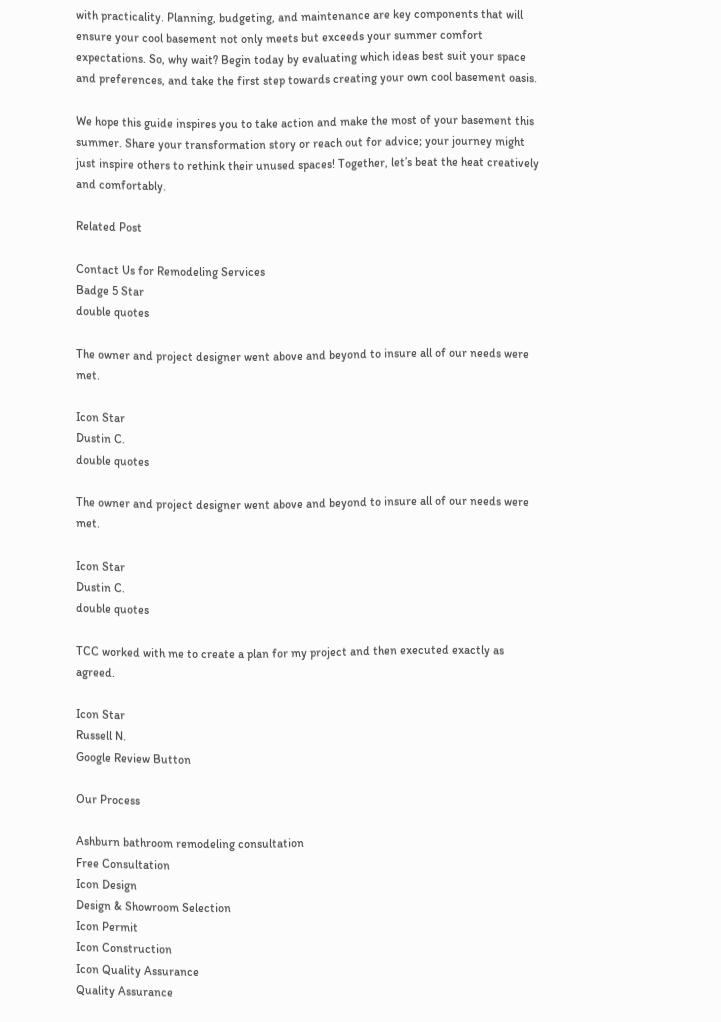with practicality. Planning, budgeting, and maintenance are key components that will ensure your cool basement not only meets but exceeds your summer comfort expectations. So, why wait? Begin today by evaluating which ideas best suit your space and preferences, and take the first step towards creating your own cool basement oasis.

We hope this guide inspires you to take action and make the most of your basement this summer. Share your transformation story or reach out for advice; your journey might just inspire others to rethink their unused spaces! Together, let’s beat the heat creatively and comfortably.

Related Post

Contact Us for Remodeling Services
Badge 5 Star
double quotes

The owner and project designer went above and beyond to insure all of our needs were met.

Icon Star
Dustin C.
double quotes

The owner and project designer went above and beyond to insure all of our needs were met.

Icon Star
Dustin C.
double quotes

TCC worked with me to create a plan for my project and then executed exactly as agreed.

Icon Star
Russell N.
Google Review Button

Our Process

Ashburn bathroom remodeling consultation
Free Consultation
Icon Design
Design & Showroom Selection
Icon Permit
Icon Construction
Icon Quality Assurance
Quality Assurance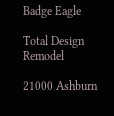Badge Eagle

Total Design Remodel

21000 Ashburn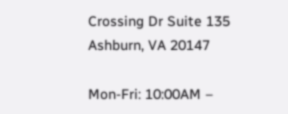Crossing Dr Suite 135
Ashburn, VA 20147

Mon-Fri: 10:00AM –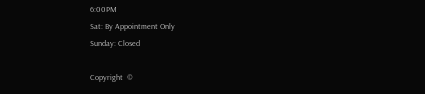6:00PM
Sat: By Appointment Only
Sunday: Closed

Copyright  ©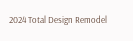2024 Total Design Remodel